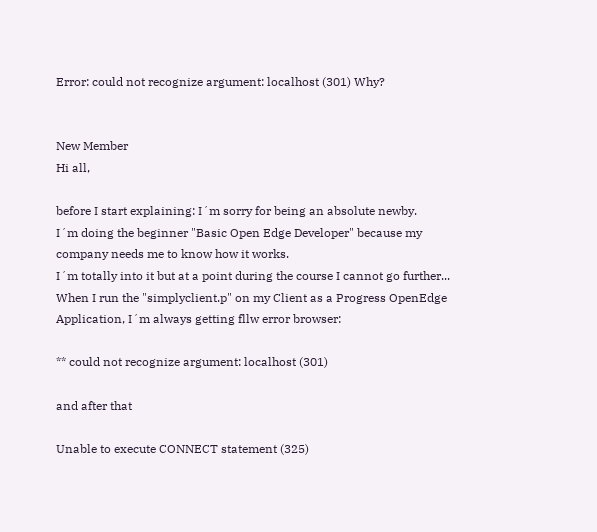Error: could not recognize argument: localhost (301) Why?


New Member
Hi all,

before I start explaining: I´m sorry for being an absolute newby.
I´m doing the beginner "Basic Open Edge Developer" because my company needs me to know how it works.
I´m totally into it but at a point during the course I cannot go further...
When I run the "simplyclient.p" on my Client as a Progress OpenEdge Application, I´m always getting fllw error browser:

** could not recognize argument: localhost (301)

and after that

Unable to execute CONNECT statement (325)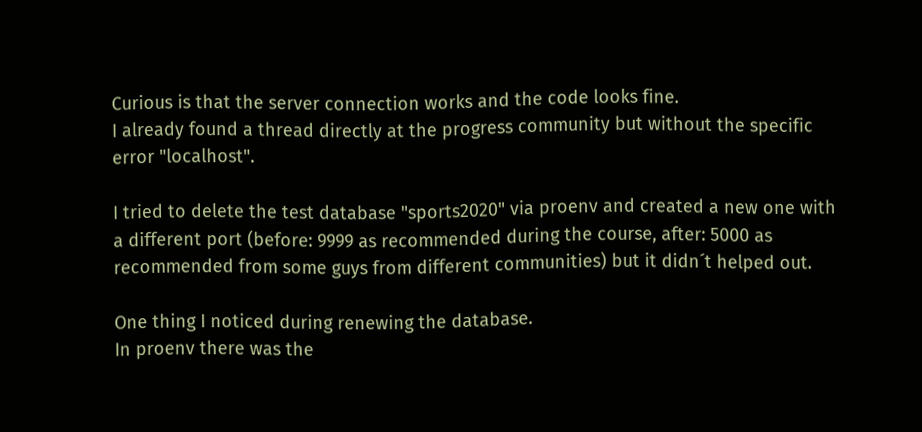Curious is that the server connection works and the code looks fine.
I already found a thread directly at the progress community but without the specific error "localhost".

I tried to delete the test database "sports2020" via proenv and created a new one with a different port (before: 9999 as recommended during the course, after: 5000 as recommended from some guys from different communities) but it didn´t helped out.

One thing I noticed during renewing the database.
In proenv there was the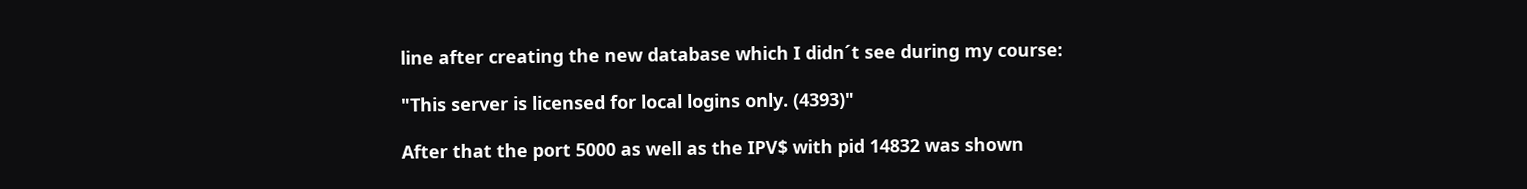line after creating the new database which I didn´t see during my course:

"This server is licensed for local logins only. (4393)"

After that the port 5000 as well as the IPV$ with pid 14832 was shown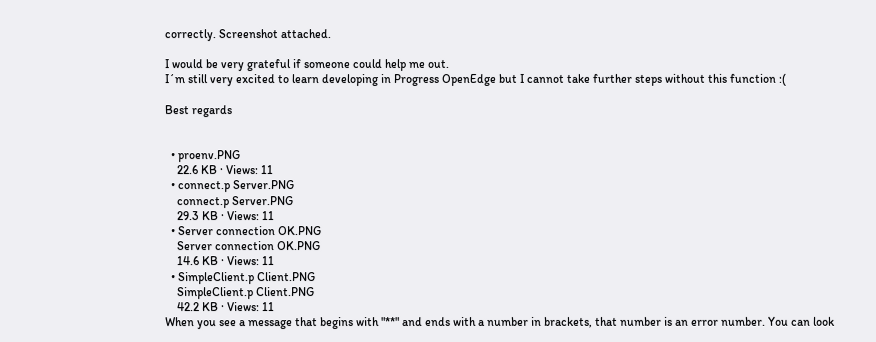correctly. Screenshot attached.

I would be very grateful if someone could help me out.
I´m still very excited to learn developing in Progress OpenEdge but I cannot take further steps without this function :(

Best regards


  • proenv.PNG
    22.6 KB · Views: 11
  • connect.p Server.PNG
    connect.p Server.PNG
    29.3 KB · Views: 11
  • Server connection OK.PNG
    Server connection OK.PNG
    14.6 KB · Views: 11
  • SimpleClient.p Client.PNG
    SimpleClient.p Client.PNG
    42.2 KB · Views: 11
When you see a message that begins with "**" and ends with a number in brackets, that number is an error number. You can look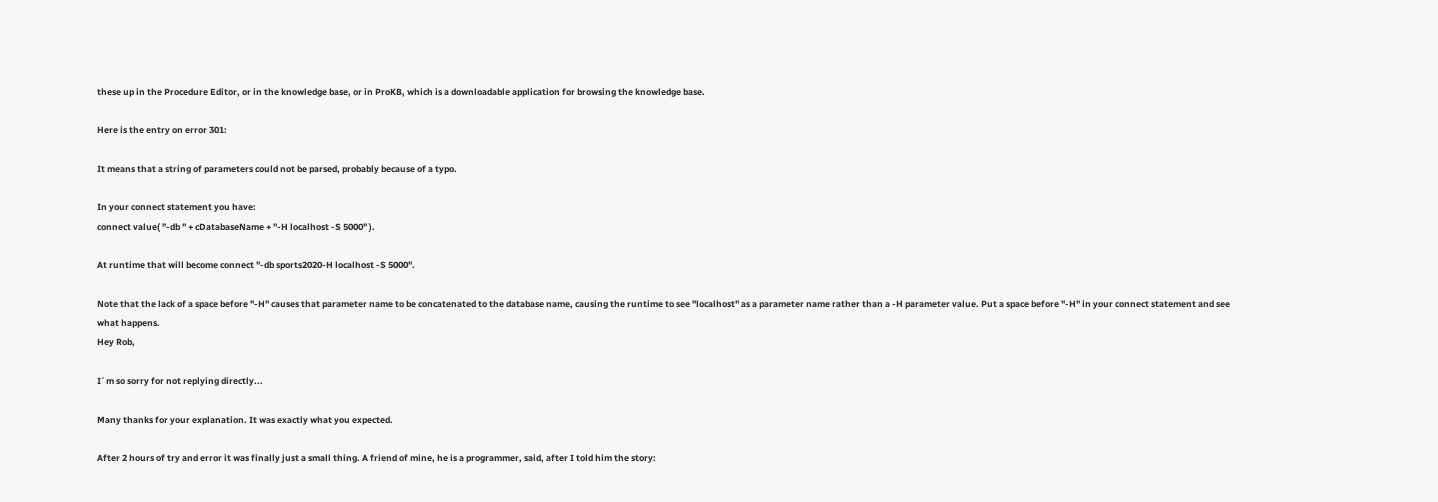these up in the Procedure Editor, or in the knowledge base, or in ProKB, which is a downloadable application for browsing the knowledge base.

Here is the entry on error 301:

It means that a string of parameters could not be parsed, probably because of a typo.

In your connect statement you have:
connect value( "-db " + cDatabaseName + "-H localhost -S 5000" ).

At runtime that will become connect "-db sports2020-H localhost -S 5000".

Note that the lack of a space before "-H" causes that parameter name to be concatenated to the database name, causing the runtime to see "localhost" as a parameter name rather than a -H parameter value. Put a space before "-H" in your connect statement and see what happens.
Hey Rob,

I´m so sorry for not replying directly...

Many thanks for your explanation. It was exactly what you expected.

After 2 hours of try and error it was finally just a small thing. A friend of mine, he is a programmer, said, after I told him the story: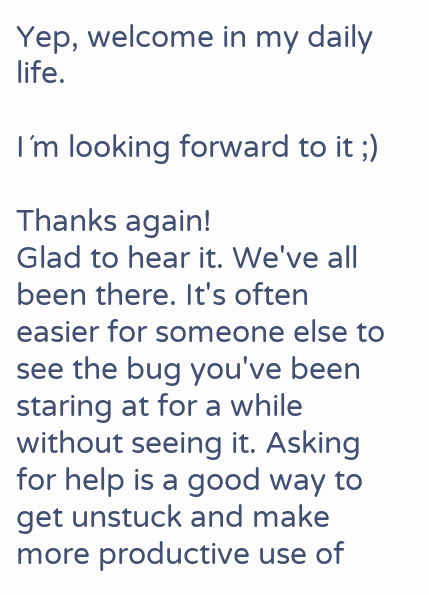Yep, welcome in my daily life.

I´m looking forward to it ;)

Thanks again!
Glad to hear it. We've all been there. It's often easier for someone else to see the bug you've been staring at for a while without seeing it. Asking for help is a good way to get unstuck and make more productive use of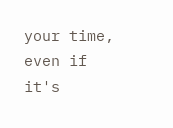your time, even if it's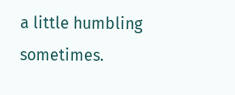a little humbling sometimes.